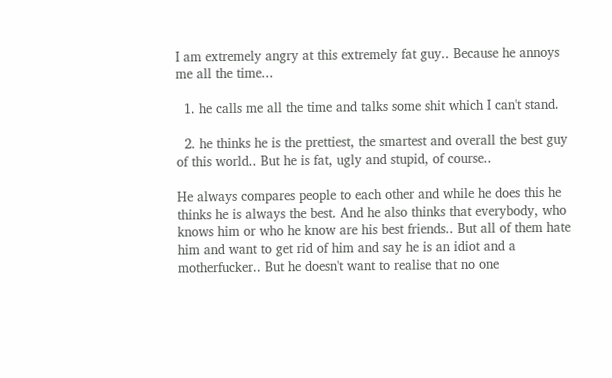I am extremely angry at this extremely fat guy.. Because he annoys me all the time...

  1. he calls me all the time and talks some shit which I can't stand.

  2. he thinks he is the prettiest, the smartest and overall the best guy of this world.. But he is fat, ugly and stupid, of course..

He always compares people to each other and while he does this he thinks he is always the best. And he also thinks that everybody, who knows him or who he know are his best friends.. But all of them hate him and want to get rid of him and say he is an idiot and a motherfucker.. But he doesn't want to realise that no one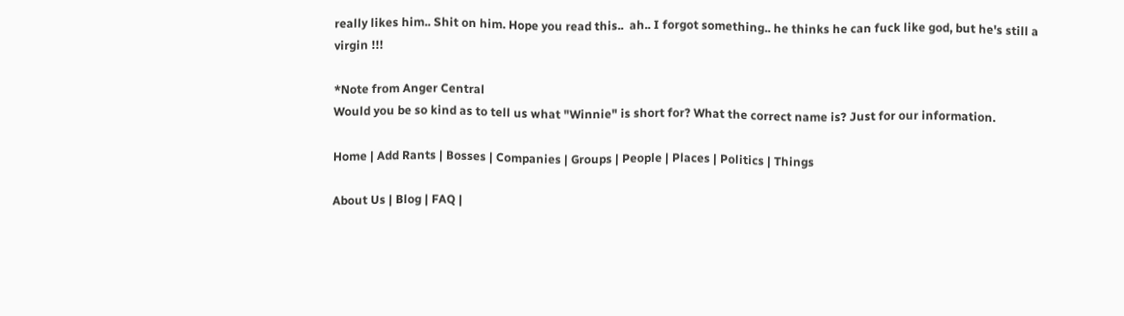really likes him.. Shit on him. Hope you read this..  ah.. I forgot something.. he thinks he can fuck like god, but he's still a virgin !!!

*Note from Anger Central
Would you be so kind as to tell us what "Winnie" is short for? What the correct name is? Just for our information.

Home | Add Rants | Bosses | Companies | Groups | People | Places | Politics | Things

About Us | Blog | FAQ |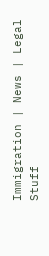Immigration | News | Legal Stuff